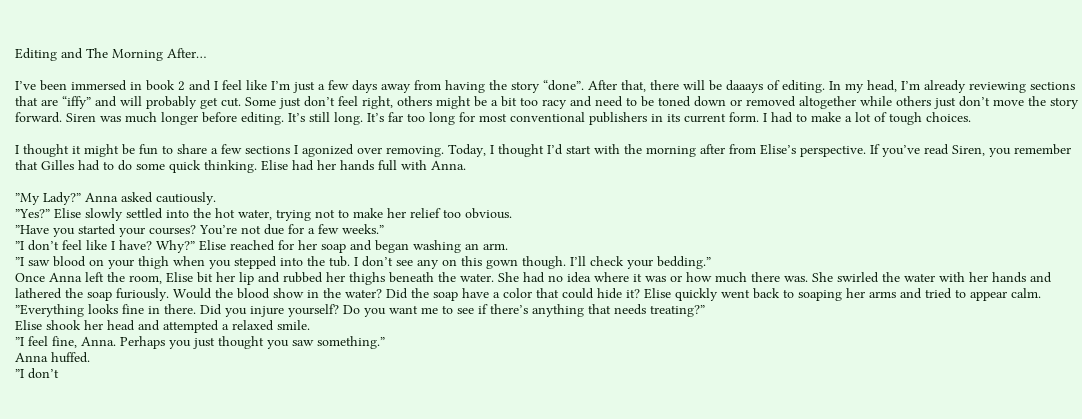Editing and The Morning After…

I’ve been immersed in book 2 and I feel like I’m just a few days away from having the story “done”. After that, there will be daaays of editing. In my head, I’m already reviewing sections that are “iffy” and will probably get cut. Some just don’t feel right, others might be a bit too racy and need to be toned down or removed altogether while others just don’t move the story forward. Siren was much longer before editing. It’s still long. It’s far too long for most conventional publishers in its current form. I had to make a lot of tough choices.

I thought it might be fun to share a few sections I agonized over removing. Today, I thought I’d start with the morning after from Elise’s perspective. If you’ve read Siren, you remember that Gilles had to do some quick thinking. Elise had her hands full with Anna.

”My Lady?” Anna asked cautiously.
”Yes?” Elise slowly settled into the hot water, trying not to make her relief too obvious.
”Have you started your courses? You’re not due for a few weeks.”
”I don’t feel like I have? Why?” Elise reached for her soap and began washing an arm.
”I saw blood on your thigh when you stepped into the tub. I don’t see any on this gown though. I’ll check your bedding.”
Once Anna left the room, Elise bit her lip and rubbed her thighs beneath the water. She had no idea where it was or how much there was. She swirled the water with her hands and lathered the soap furiously. Would the blood show in the water? Did the soap have a color that could hide it? Elise quickly went back to soaping her arms and tried to appear calm.
”Everything looks fine in there. Did you injure yourself? Do you want me to see if there’s anything that needs treating?”
Elise shook her head and attempted a relaxed smile.
”I feel fine, Anna. Perhaps you just thought you saw something.”
Anna huffed.
”I don’t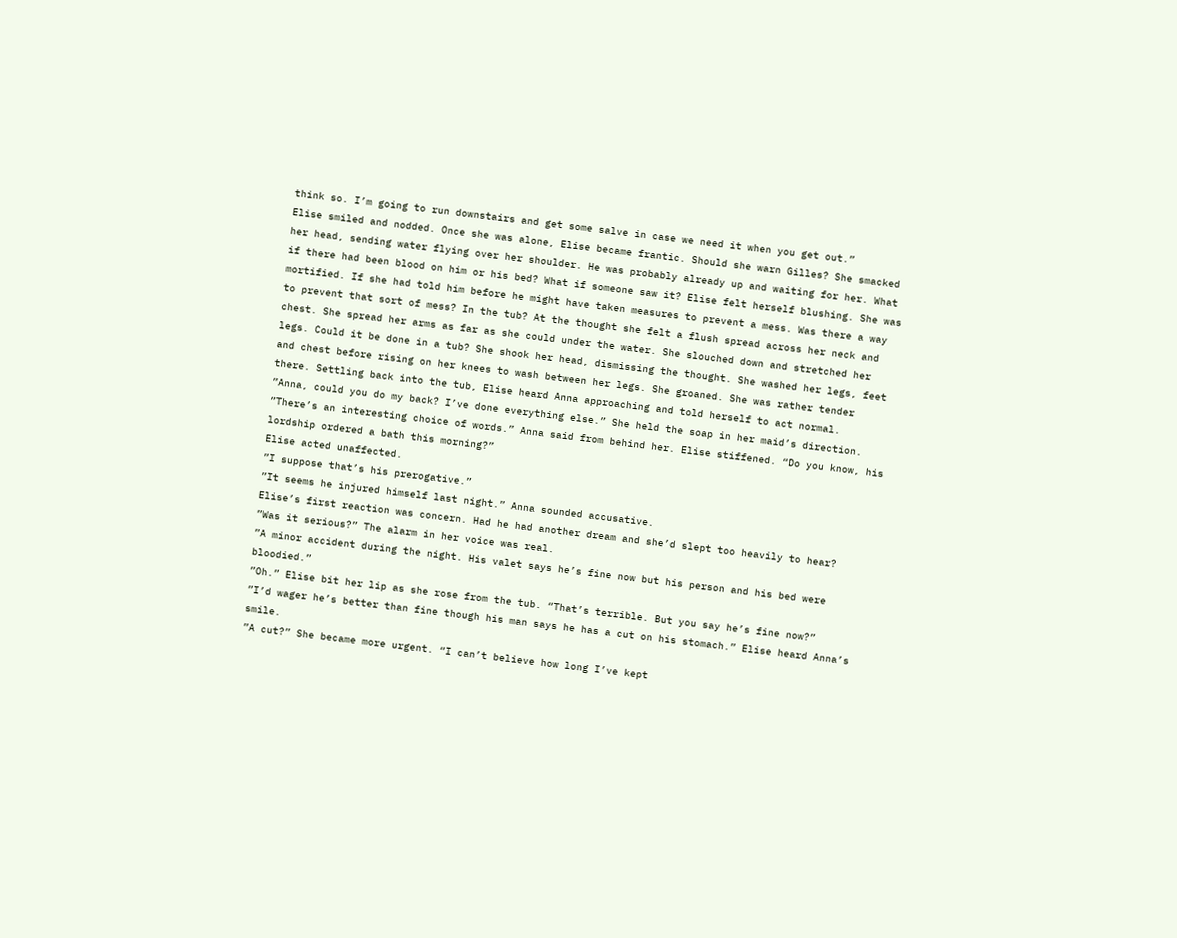think so. I’m going to run downstairs and get some salve in case we need it when you get out.”
Elise smiled and nodded. Once she was alone, Elise became frantic. Should she warn Gilles? She smacked her head, sending water flying over her shoulder. He was probably already up and waiting for her. What if there had been blood on him or his bed? What if someone saw it? Elise felt herself blushing. She was mortified. If she had told him before he might have taken measures to prevent a mess. Was there a way to prevent that sort of mess? In the tub? At the thought she felt a flush spread across her neck and chest. She spread her arms as far as she could under the water. She slouched down and stretched her legs. Could it be done in a tub? She shook her head, dismissing the thought. She washed her legs, feet and chest before rising on her knees to wash between her legs. She groaned. She was rather tender there. Settling back into the tub, Elise heard Anna approaching and told herself to act normal.
”Anna, could you do my back? I’ve done everything else.” She held the soap in her maid’s direction.
”There’s an interesting choice of words.” Anna said from behind her. Elise stiffened. “Do you know, his lordship ordered a bath this morning?”
Elise acted unaffected.
”I suppose that’s his prerogative.”
”It seems he injured himself last night.” Anna sounded accusative.
Elise’s first reaction was concern. Had he had another dream and she’d slept too heavily to hear?
”Was it serious?” The alarm in her voice was real.
”A minor accident during the night. His valet says he’s fine now but his person and his bed were bloodied.”
”Oh.” Elise bit her lip as she rose from the tub. “That’s terrible. But you say he’s fine now?”
”I’d wager he’s better than fine though his man says he has a cut on his stomach.” Elise heard Anna’s smile.
”A cut?” She became more urgent. “I can’t believe how long I’ve kept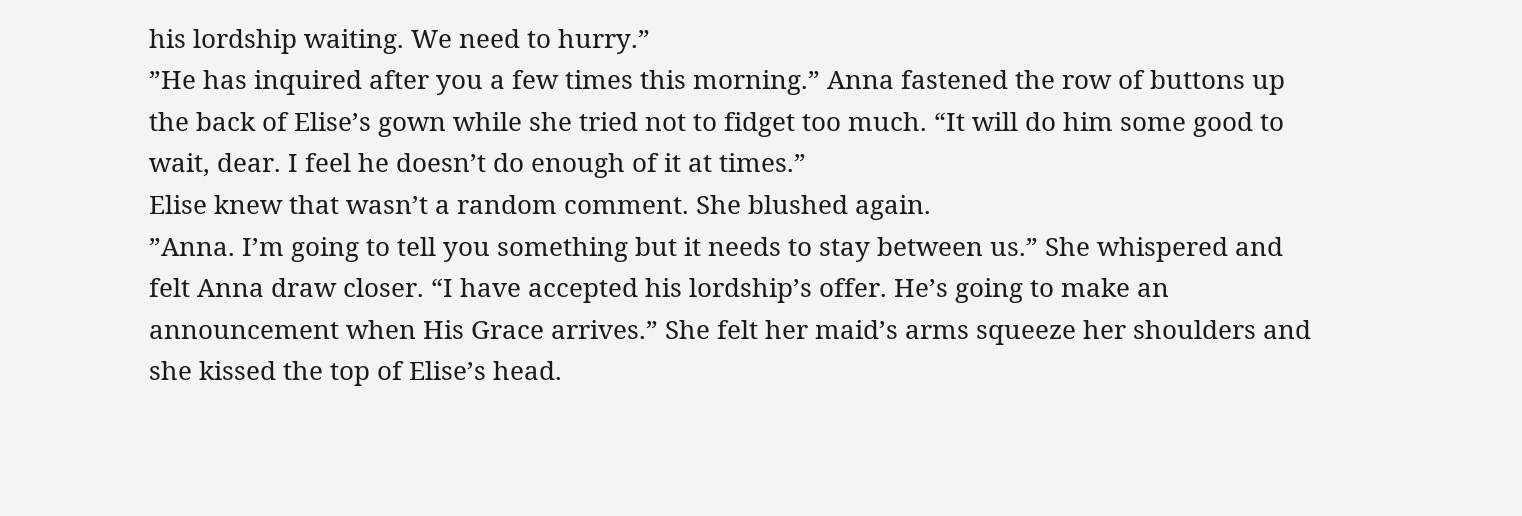his lordship waiting. We need to hurry.”
”He has inquired after you a few times this morning.” Anna fastened the row of buttons up the back of Elise’s gown while she tried not to fidget too much. “It will do him some good to wait, dear. I feel he doesn’t do enough of it at times.”
Elise knew that wasn’t a random comment. She blushed again.
”Anna. I’m going to tell you something but it needs to stay between us.” She whispered and felt Anna draw closer. “I have accepted his lordship’s offer. He’s going to make an announcement when His Grace arrives.” She felt her maid’s arms squeeze her shoulders and she kissed the top of Elise’s head.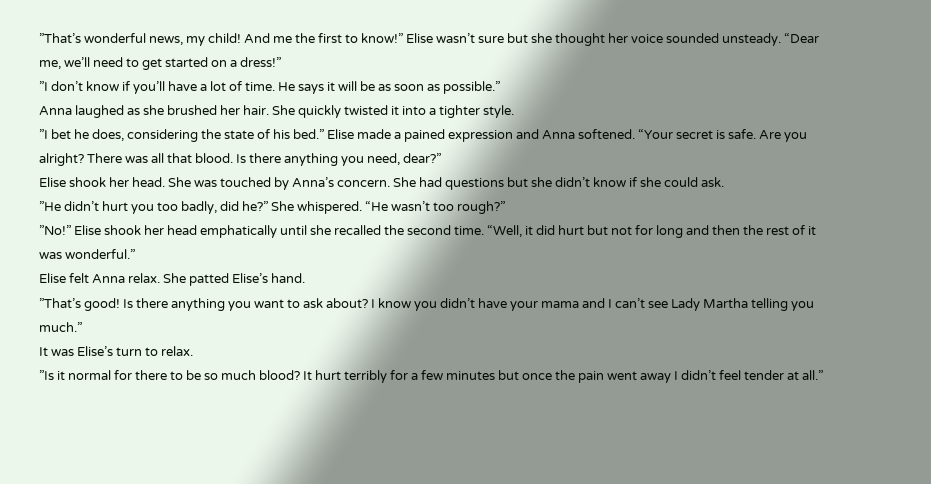”That’s wonderful news, my child! And me the first to know!” Elise wasn’t sure but she thought her voice sounded unsteady. “Dear me, we’ll need to get started on a dress!”
”I don’t know if you’ll have a lot of time. He says it will be as soon as possible.”
Anna laughed as she brushed her hair. She quickly twisted it into a tighter style.
”I bet he does, considering the state of his bed.” Elise made a pained expression and Anna softened. “Your secret is safe. Are you alright? There was all that blood. Is there anything you need, dear?”
Elise shook her head. She was touched by Anna’s concern. She had questions but she didn’t know if she could ask.
”He didn’t hurt you too badly, did he?” She whispered. “He wasn’t too rough?”
”No!” Elise shook her head emphatically until she recalled the second time. “Well, it did hurt but not for long and then the rest of it was wonderful.”
Elise felt Anna relax. She patted Elise’s hand.
”That’s good! Is there anything you want to ask about? I know you didn’t have your mama and I can’t see Lady Martha telling you much.”
It was Elise’s turn to relax.
”Is it normal for there to be so much blood? It hurt terribly for a few minutes but once the pain went away I didn’t feel tender at all.”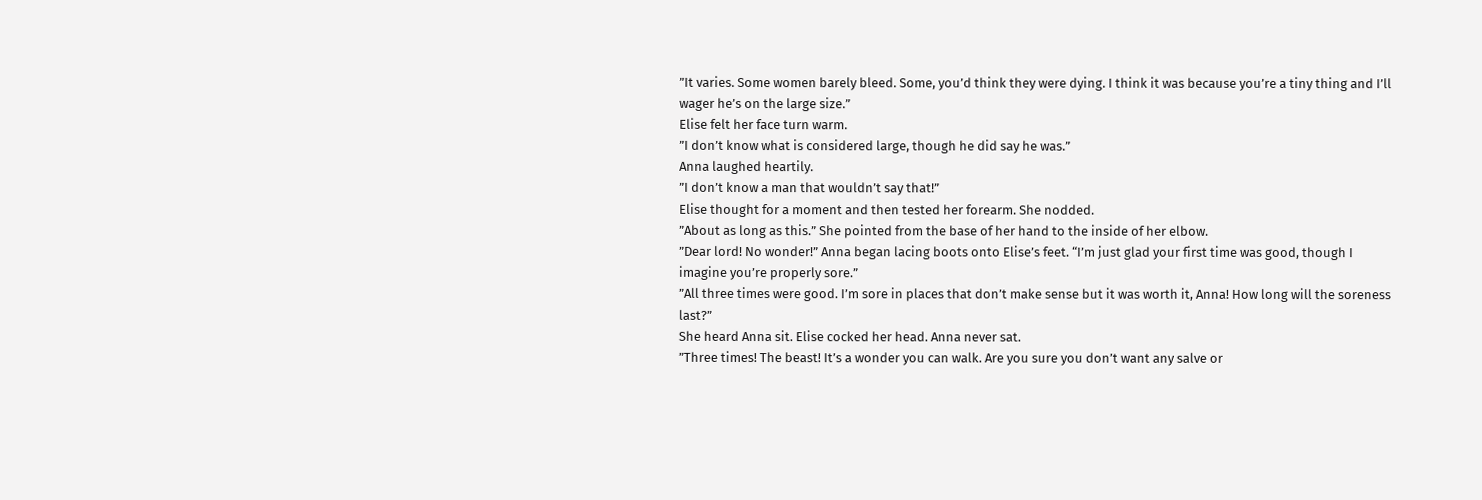”It varies. Some women barely bleed. Some, you’d think they were dying. I think it was because you’re a tiny thing and I’ll wager he’s on the large size.”
Elise felt her face turn warm.
”I don’t know what is considered large, though he did say he was.”
Anna laughed heartily.
”I don’t know a man that wouldn’t say that!”
Elise thought for a moment and then tested her forearm. She nodded.
”About as long as this.” She pointed from the base of her hand to the inside of her elbow.
”Dear lord! No wonder!” Anna began lacing boots onto Elise’s feet. “I’m just glad your first time was good, though I imagine you’re properly sore.”
”All three times were good. I’m sore in places that don’t make sense but it was worth it, Anna! How long will the soreness last?”
She heard Anna sit. Elise cocked her head. Anna never sat.
”Three times! The beast! It’s a wonder you can walk. Are you sure you don’t want any salve or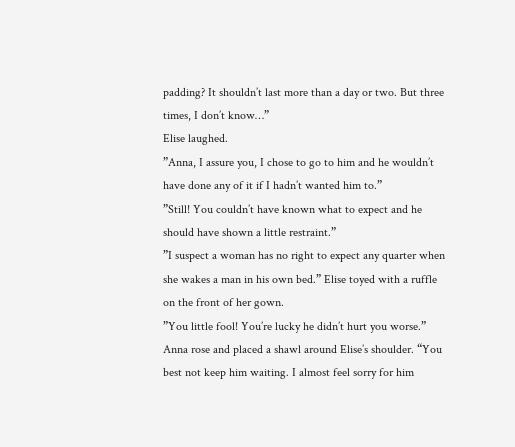padding? It shouldn’t last more than a day or two. But three times, I don’t know…”
Elise laughed.
”Anna, I assure you, I chose to go to him and he wouldn’t have done any of it if I hadn’t wanted him to.”
”Still! You couldn’t have known what to expect and he should have shown a little restraint.”
”I suspect a woman has no right to expect any quarter when she wakes a man in his own bed.” Elise toyed with a ruffle on the front of her gown.
”You little fool! You’re lucky he didn’t hurt you worse.” Anna rose and placed a shawl around Elise’s shoulder. “You best not keep him waiting. I almost feel sorry for him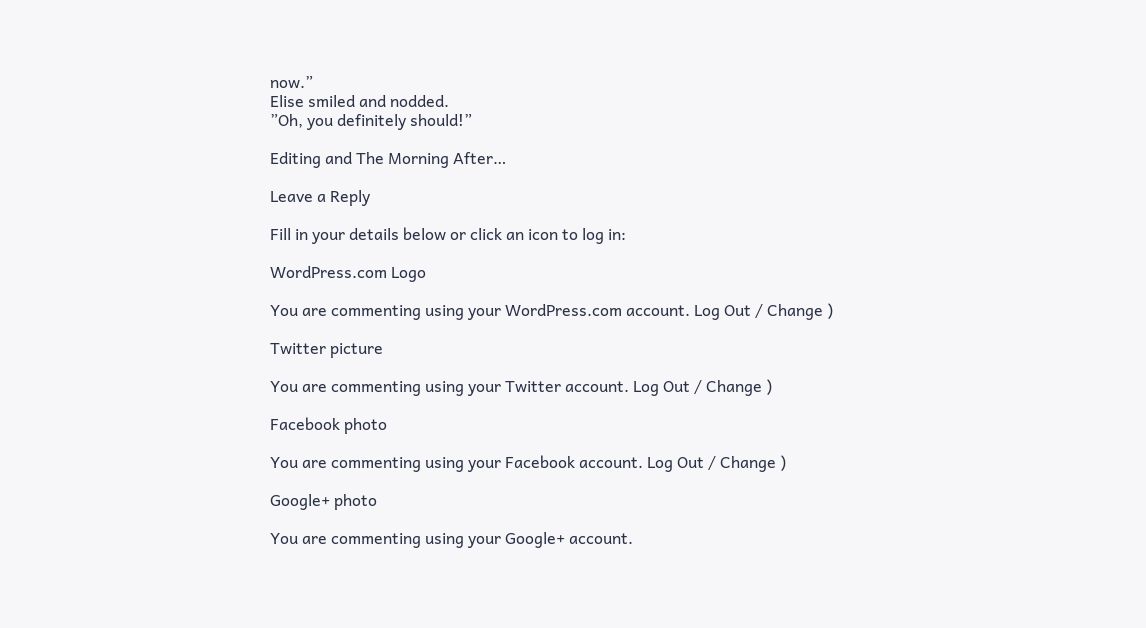now.”
Elise smiled and nodded.
”Oh, you definitely should!”

Editing and The Morning After…

Leave a Reply

Fill in your details below or click an icon to log in:

WordPress.com Logo

You are commenting using your WordPress.com account. Log Out / Change )

Twitter picture

You are commenting using your Twitter account. Log Out / Change )

Facebook photo

You are commenting using your Facebook account. Log Out / Change )

Google+ photo

You are commenting using your Google+ account.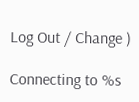Log Out / Change )

Connecting to %s